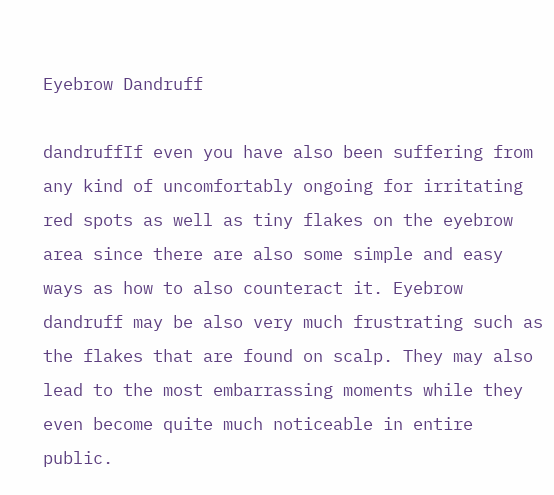Eyebrow Dandruff

dandruffIf even you have also been suffering from any kind of uncomfortably ongoing for irritating red spots as well as tiny flakes on the eyebrow area since there are also some simple and easy ways as how to also counteract it. Eyebrow dandruff may be also very much frustrating such as the flakes that are found on scalp. They may also lead to the most embarrassing moments while they even become quite much noticeable in entire public.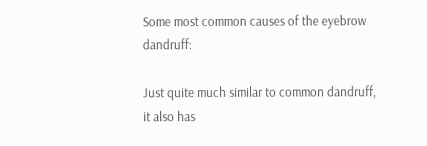Some most common causes of the eyebrow dandruff:

Just quite much similar to common dandruff, it also has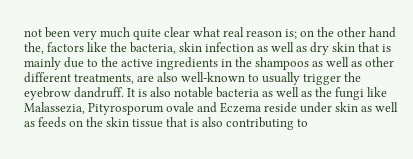not been very much quite clear what real reason is; on the other hand the, factors like the bacteria, skin infection as well as dry skin that is mainly due to the active ingredients in the shampoos as well as other different treatments, are also well-known to usually trigger the eyebrow dandruff. It is also notable bacteria as well as the fungi like Malassezia, Pityrosporum ovale and Eczema reside under skin as well as feeds on the skin tissue that is also contributing to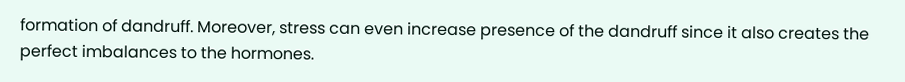formation of dandruff. Moreover, stress can even increase presence of the dandruff since it also creates the perfect imbalances to the hormones.